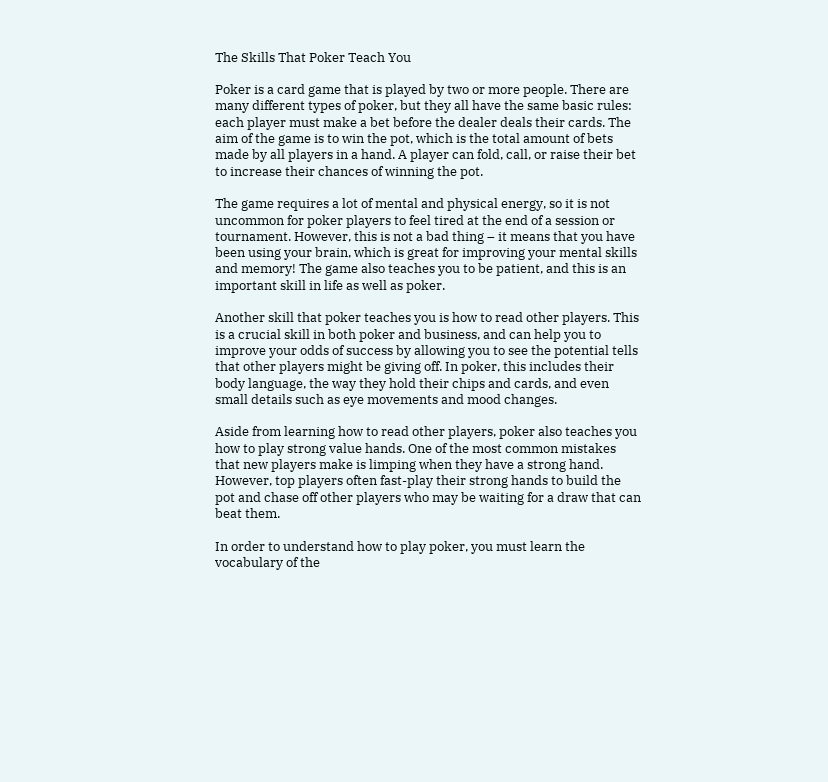The Skills That Poker Teach You

Poker is a card game that is played by two or more people. There are many different types of poker, but they all have the same basic rules: each player must make a bet before the dealer deals their cards. The aim of the game is to win the pot, which is the total amount of bets made by all players in a hand. A player can fold, call, or raise their bet to increase their chances of winning the pot.

The game requires a lot of mental and physical energy, so it is not uncommon for poker players to feel tired at the end of a session or tournament. However, this is not a bad thing – it means that you have been using your brain, which is great for improving your mental skills and memory! The game also teaches you to be patient, and this is an important skill in life as well as poker.

Another skill that poker teaches you is how to read other players. This is a crucial skill in both poker and business, and can help you to improve your odds of success by allowing you to see the potential tells that other players might be giving off. In poker, this includes their body language, the way they hold their chips and cards, and even small details such as eye movements and mood changes.

Aside from learning how to read other players, poker also teaches you how to play strong value hands. One of the most common mistakes that new players make is limping when they have a strong hand. However, top players often fast-play their strong hands to build the pot and chase off other players who may be waiting for a draw that can beat them.

In order to understand how to play poker, you must learn the vocabulary of the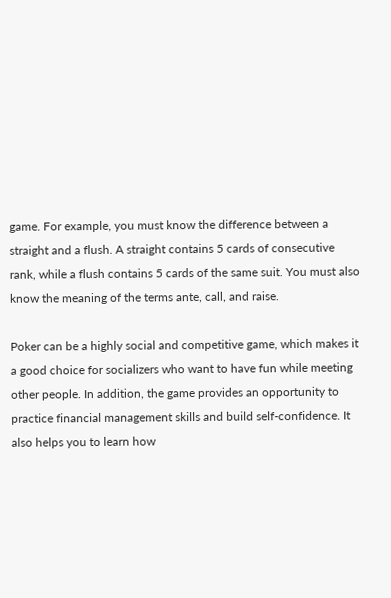game. For example, you must know the difference between a straight and a flush. A straight contains 5 cards of consecutive rank, while a flush contains 5 cards of the same suit. You must also know the meaning of the terms ante, call, and raise.

Poker can be a highly social and competitive game, which makes it a good choice for socializers who want to have fun while meeting other people. In addition, the game provides an opportunity to practice financial management skills and build self-confidence. It also helps you to learn how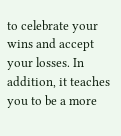to celebrate your wins and accept your losses. In addition, it teaches you to be a more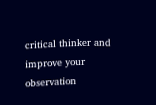critical thinker and improve your observation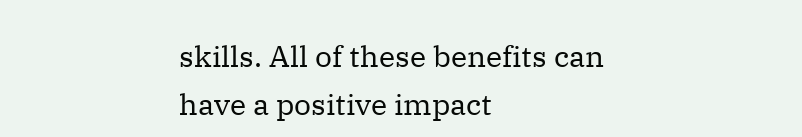skills. All of these benefits can have a positive impact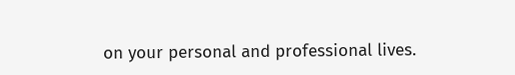on your personal and professional lives.